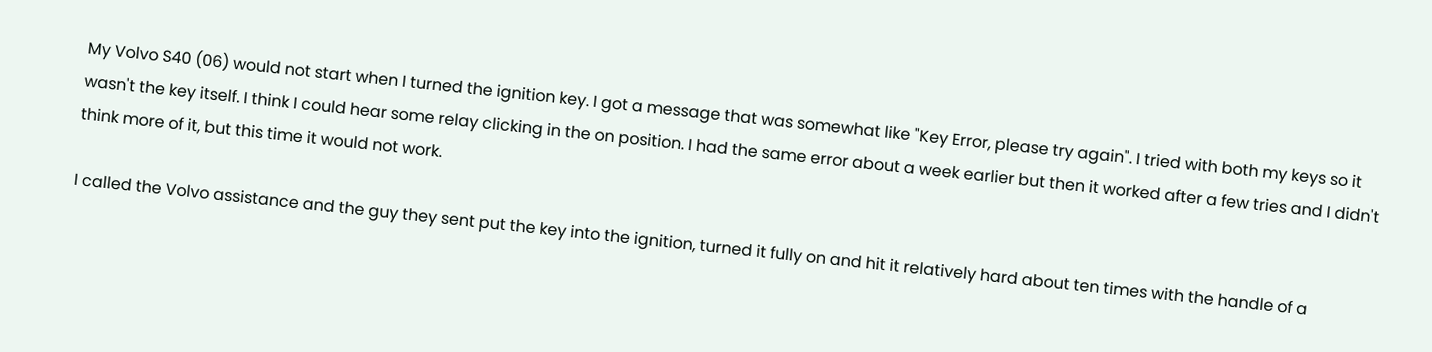My Volvo S40 (06) would not start when I turned the ignition key. I got a message that was somewhat like "Key Error, please try again". I tried with both my keys so it wasn't the key itself. I think I could hear some relay clicking in the on position. I had the same error about a week earlier but then it worked after a few tries and I didn't think more of it, but this time it would not work.

I called the Volvo assistance and the guy they sent put the key into the ignition, turned it fully on and hit it relatively hard about ten times with the handle of a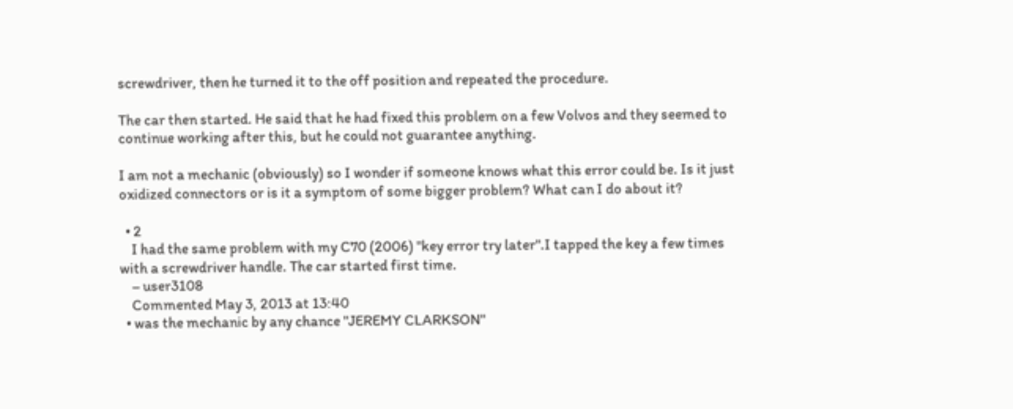screwdriver, then he turned it to the off position and repeated the procedure.

The car then started. He said that he had fixed this problem on a few Volvos and they seemed to continue working after this, but he could not guarantee anything.

I am not a mechanic (obviously) so I wonder if someone knows what this error could be. Is it just oxidized connectors or is it a symptom of some bigger problem? What can I do about it?

  • 2
    I had the same problem with my C70 (2006) "key error try later".I tapped the key a few times with a screwdriver handle. The car started first time.
    – user3108
    Commented May 3, 2013 at 13:40
  • was the mechanic by any chance "JEREMY CLARKSON"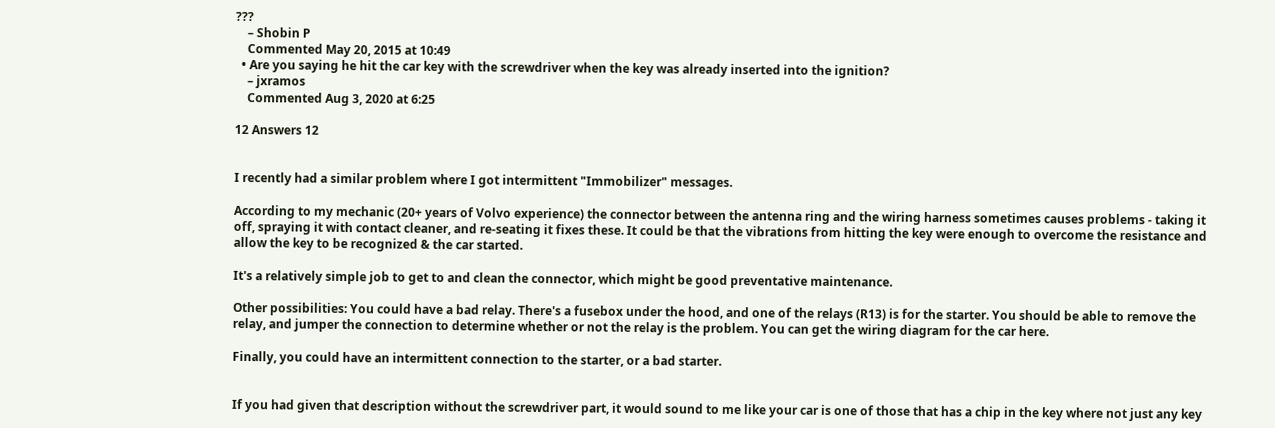???
    – Shobin P
    Commented May 20, 2015 at 10:49
  • Are you saying he hit the car key with the screwdriver when the key was already inserted into the ignition?
    – jxramos
    Commented Aug 3, 2020 at 6:25

12 Answers 12


I recently had a similar problem where I got intermittent "Immobilizer" messages.

According to my mechanic (20+ years of Volvo experience) the connector between the antenna ring and the wiring harness sometimes causes problems - taking it off, spraying it with contact cleaner, and re-seating it fixes these. It could be that the vibrations from hitting the key were enough to overcome the resistance and allow the key to be recognized & the car started.

It's a relatively simple job to get to and clean the connector, which might be good preventative maintenance.

Other possibilities: You could have a bad relay. There's a fusebox under the hood, and one of the relays (R13) is for the starter. You should be able to remove the relay, and jumper the connection to determine whether or not the relay is the problem. You can get the wiring diagram for the car here.

Finally, you could have an intermittent connection to the starter, or a bad starter.


If you had given that description without the screwdriver part, it would sound to me like your car is one of those that has a chip in the key where not just any key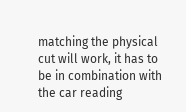matching the physical cut will work, it has to be in combination with the car reading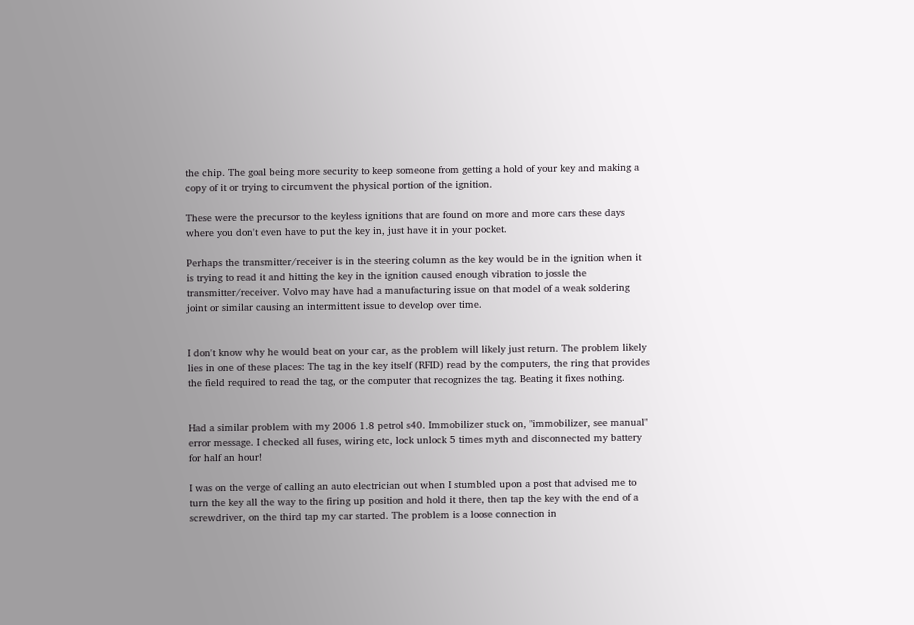the chip. The goal being more security to keep someone from getting a hold of your key and making a copy of it or trying to circumvent the physical portion of the ignition.

These were the precursor to the keyless ignitions that are found on more and more cars these days where you don't even have to put the key in, just have it in your pocket.

Perhaps the transmitter/receiver is in the steering column as the key would be in the ignition when it is trying to read it and hitting the key in the ignition caused enough vibration to jossle the transmitter/receiver. Volvo may have had a manufacturing issue on that model of a weak soldering joint or similar causing an intermittent issue to develop over time.


I don't know why he would beat on your car, as the problem will likely just return. The problem likely lies in one of these places: The tag in the key itself (RFID) read by the computers, the ring that provides the field required to read the tag, or the computer that recognizes the tag. Beating it fixes nothing.


Had a similar problem with my 2006 1.8 petrol s40. Immobilizer stuck on, "immobilizer, see manual" error message. I checked all fuses, wiring etc, lock unlock 5 times myth and disconnected my battery for half an hour!

I was on the verge of calling an auto electrician out when I stumbled upon a post that advised me to turn the key all the way to the firing up position and hold it there, then tap the key with the end of a screwdriver, on the third tap my car started. The problem is a loose connection in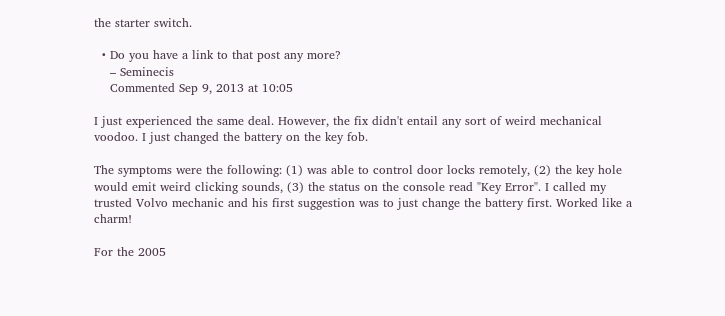the starter switch.

  • Do you have a link to that post any more?
    – Seminecis
    Commented Sep 9, 2013 at 10:05

I just experienced the same deal. However, the fix didn't entail any sort of weird mechanical voodoo. I just changed the battery on the key fob.

The symptoms were the following: (1) was able to control door locks remotely, (2) the key hole would emit weird clicking sounds, (3) the status on the console read "Key Error". I called my trusted Volvo mechanic and his first suggestion was to just change the battery first. Worked like a charm!

For the 2005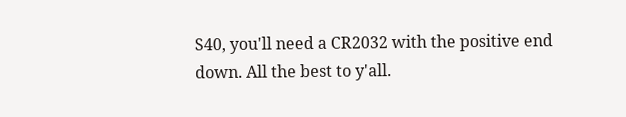S40, you'll need a CR2032 with the positive end down. All the best to y'all.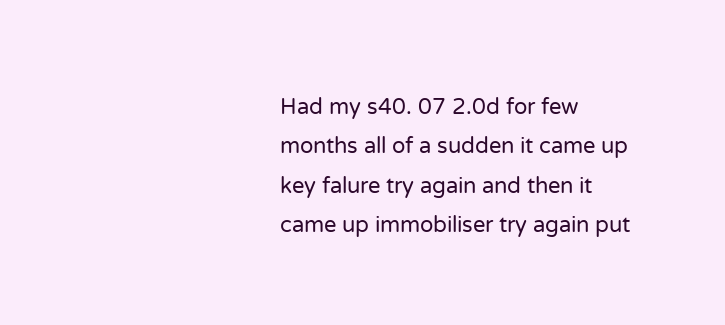Had my s40. 07 2.0d for few months all of a sudden it came up key falure try again and then it came up immobiliser try again put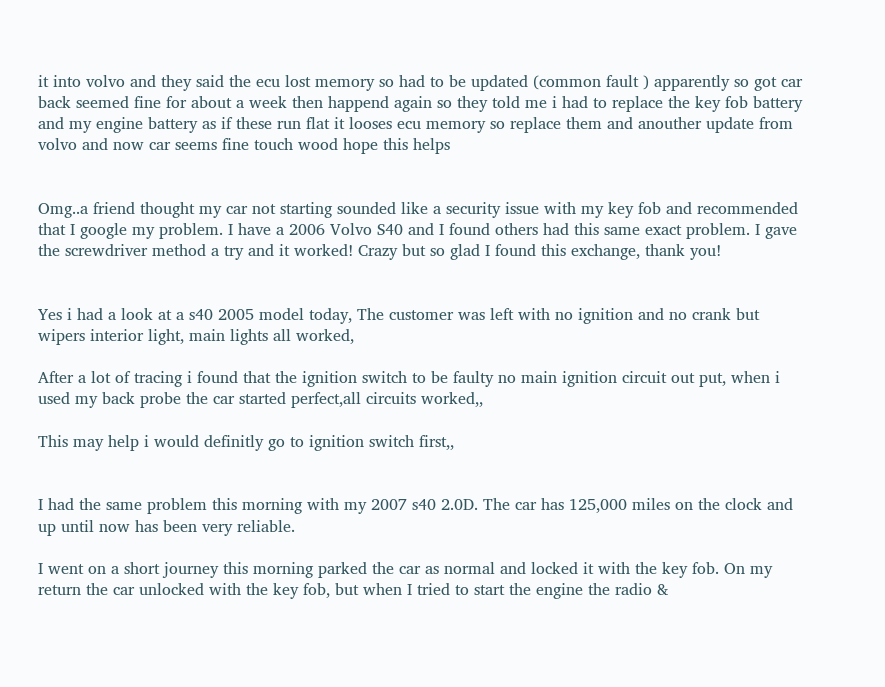it into volvo and they said the ecu lost memory so had to be updated (common fault ) apparently so got car back seemed fine for about a week then happend again so they told me i had to replace the key fob battery and my engine battery as if these run flat it looses ecu memory so replace them and anouther update from volvo and now car seems fine touch wood hope this helps


Omg..a friend thought my car not starting sounded like a security issue with my key fob and recommended that I google my problem. I have a 2006 Volvo S40 and I found others had this same exact problem. I gave the screwdriver method a try and it worked! Crazy but so glad I found this exchange, thank you!


Yes i had a look at a s40 2005 model today, The customer was left with no ignition and no crank but wipers interior light, main lights all worked,

After a lot of tracing i found that the ignition switch to be faulty no main ignition circuit out put, when i used my back probe the car started perfect,all circuits worked,,

This may help i would definitly go to ignition switch first,,


I had the same problem this morning with my 2007 s40 2.0D. The car has 125,000 miles on the clock and up until now has been very reliable.

I went on a short journey this morning parked the car as normal and locked it with the key fob. On my return the car unlocked with the key fob, but when I tried to start the engine the radio &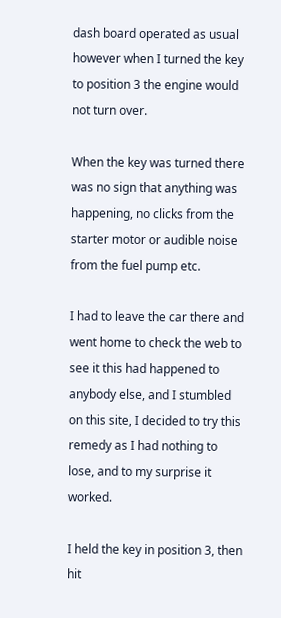dash board operated as usual however when I turned the key to position 3 the engine would not turn over.

When the key was turned there was no sign that anything was happening, no clicks from the starter motor or audible noise from the fuel pump etc.

I had to leave the car there and went home to check the web to see it this had happened to anybody else, and I stumbled on this site, I decided to try this remedy as I had nothing to lose, and to my surprise it worked.

I held the key in position 3, then hit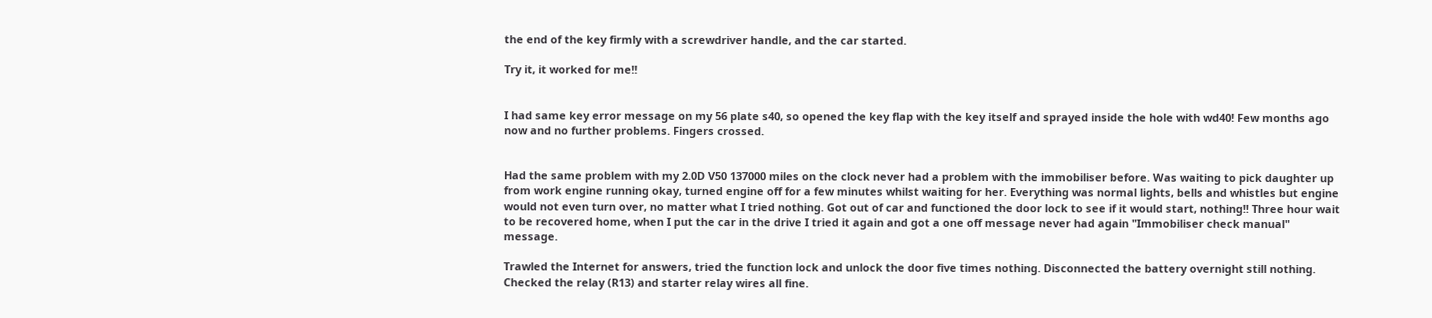the end of the key firmly with a screwdriver handle, and the car started.

Try it, it worked for me!!


I had same key error message on my 56 plate s40, so opened the key flap with the key itself and sprayed inside the hole with wd40! Few months ago now and no further problems. Fingers crossed.


Had the same problem with my 2.0D V50 137000 miles on the clock never had a problem with the immobiliser before. Was waiting to pick daughter up from work engine running okay, turned engine off for a few minutes whilst waiting for her. Everything was normal lights, bells and whistles but engine would not even turn over, no matter what I tried nothing. Got out of car and functioned the door lock to see if it would start, nothing!! Three hour wait to be recovered home, when I put the car in the drive I tried it again and got a one off message never had again "Immobiliser check manual" message.

Trawled the Internet for answers, tried the function lock and unlock the door five times nothing. Disconnected the battery overnight still nothing. Checked the relay (R13) and starter relay wires all fine.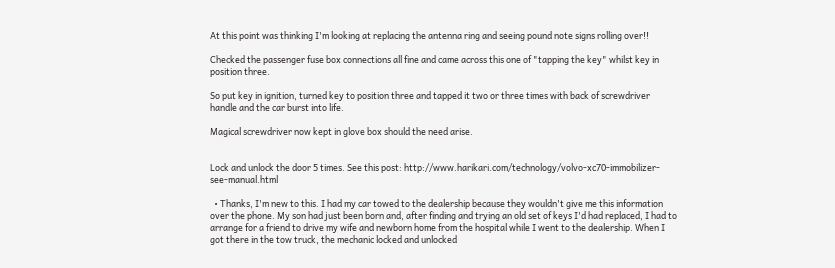At this point was thinking I'm looking at replacing the antenna ring and seeing pound note signs rolling over!!

Checked the passenger fuse box connections all fine and came across this one of "tapping the key" whilst key in position three.

So put key in ignition, turned key to position three and tapped it two or three times with back of screwdriver handle and the car burst into life.

Magical screwdriver now kept in glove box should the need arise.


Lock and unlock the door 5 times. See this post: http://www.harikari.com/technology/volvo-xc70-immobilizer-see-manual.html

  • Thanks, I'm new to this. I had my car towed to the dealership because they wouldn't give me this information over the phone. My son had just been born and, after finding and trying an old set of keys I'd had replaced, I had to arrange for a friend to drive my wife and newborn home from the hospital while I went to the dealership. When I got there in the tow truck, the mechanic locked and unlocked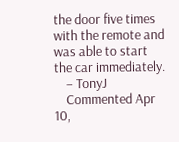the door five times with the remote and was able to start the car immediately.
    – TonyJ
    Commented Apr 10,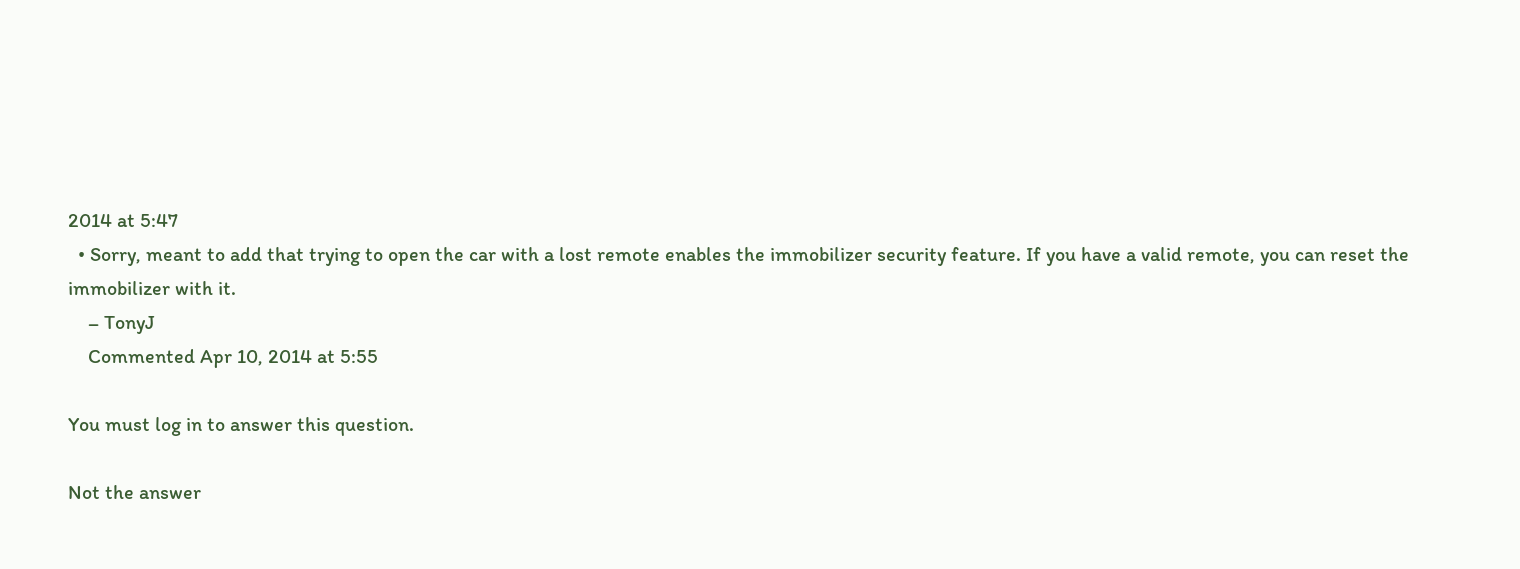2014 at 5:47
  • Sorry, meant to add that trying to open the car with a lost remote enables the immobilizer security feature. If you have a valid remote, you can reset the immobilizer with it.
    – TonyJ
    Commented Apr 10, 2014 at 5:55

You must log in to answer this question.

Not the answer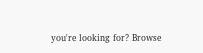you're looking for? Browse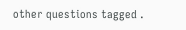other questions tagged .